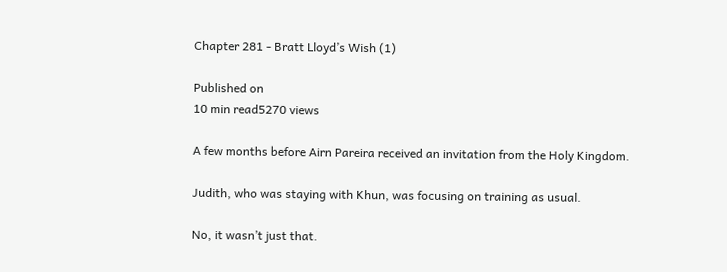Chapter 281 - Bratt Lloyd’s Wish (1)

Published on
10 min read5270 views

A few months before Airn Pareira received an invitation from the Holy Kingdom.

Judith, who was staying with Khun, was focusing on training as usual.

No, it wasn’t just that.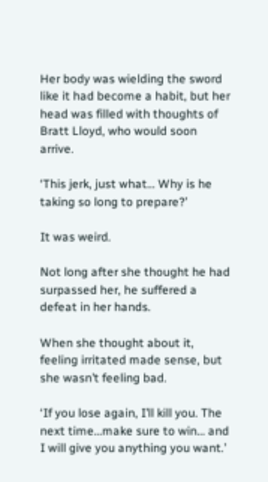Her body was wielding the sword like it had become a habit, but her head was filled with thoughts of Bratt Lloyd, who would soon arrive.

‘This jerk, just what… Why is he taking so long to prepare?’

It was weird.

Not long after she thought he had surpassed her, he suffered a defeat in her hands.

When she thought about it, feeling irritated made sense, but she wasn’t feeling bad.

‘If you lose again, I’ll kill you. The next time…make sure to win… and I will give you anything you want.’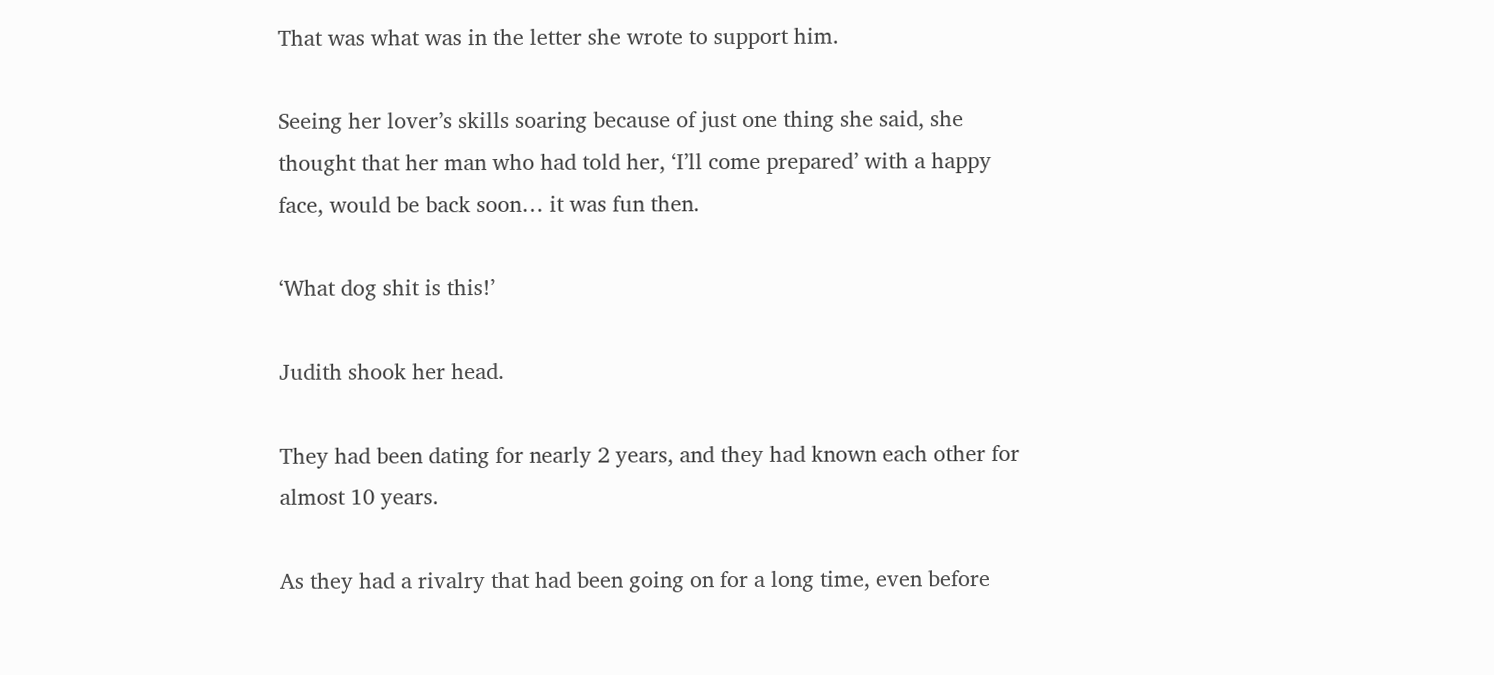That was what was in the letter she wrote to support him.

Seeing her lover’s skills soaring because of just one thing she said, she thought that her man who had told her, ‘I’ll come prepared’ with a happy face, would be back soon… it was fun then.

‘What dog shit is this!’

Judith shook her head.

They had been dating for nearly 2 years, and they had known each other for almost 10 years.

As they had a rivalry that had been going on for a long time, even before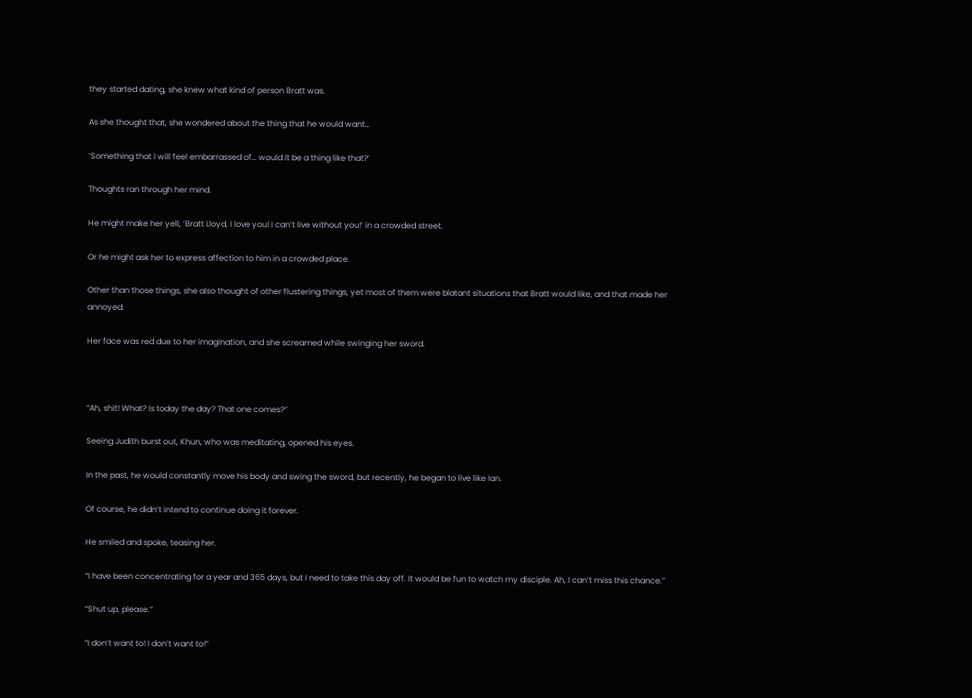they started dating, she knew what kind of person Bratt was.

As she thought that, she wondered about the thing that he would want…

‘Something that I will feel embarrassed of… would it be a thing like that?’

Thoughts ran through her mind.

He might make her yell, ‘Bratt Lloyd, I love you! I can’t live without you!’ in a crowded street.

Or he might ask her to express affection to him in a crowded place.

Other than those things, she also thought of other flustering things, yet most of them were blatant situations that Bratt would like, and that made her annoyed.

Her face was red due to her imagination, and she screamed while swinging her sword.



“Ah, shit! What? Is today the day? That one comes?”

Seeing Judith burst out, Khun, who was meditating, opened his eyes.

In the past, he would constantly move his body and swing the sword, but recently, he began to live like Ian.

Of course, he didn’t intend to continue doing it forever.

He smiled and spoke, teasing her.

“I have been concentrating for a year and 365 days, but I need to take this day off. It would be fun to watch my disciple. Ah, I can’t miss this chance.”

“Shut up, please.”

“I don’t want to! I don’t want to!”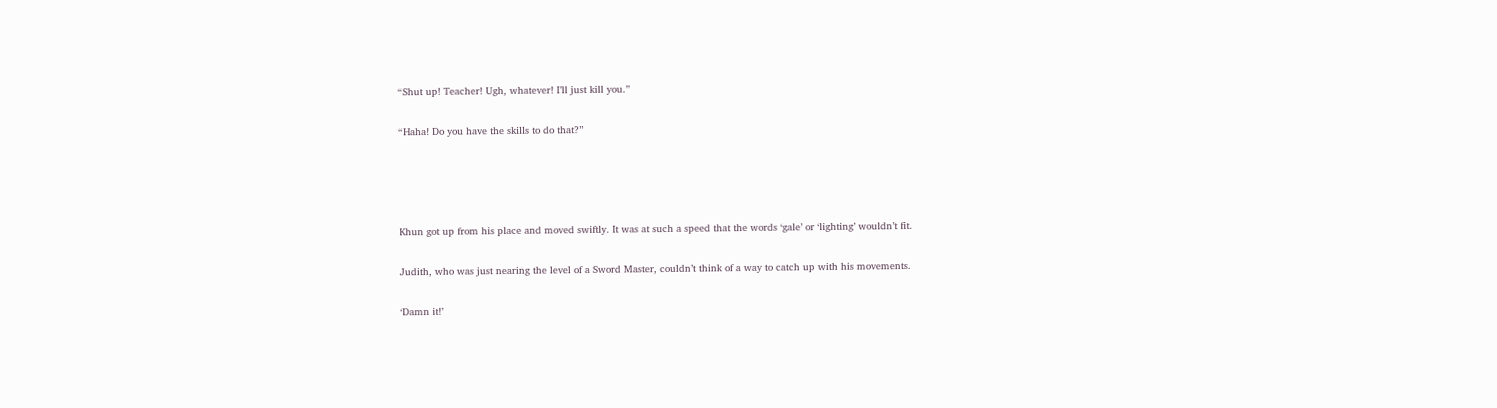“Shut up! Teacher! Ugh, whatever! I’ll just kill you.”

“Haha! Do you have the skills to do that?”




Khun got up from his place and moved swiftly. It was at such a speed that the words ‘gale’ or ‘lighting’ wouldn’t fit.

Judith, who was just nearing the level of a Sword Master, couldn’t think of a way to catch up with his movements.

‘Damn it!’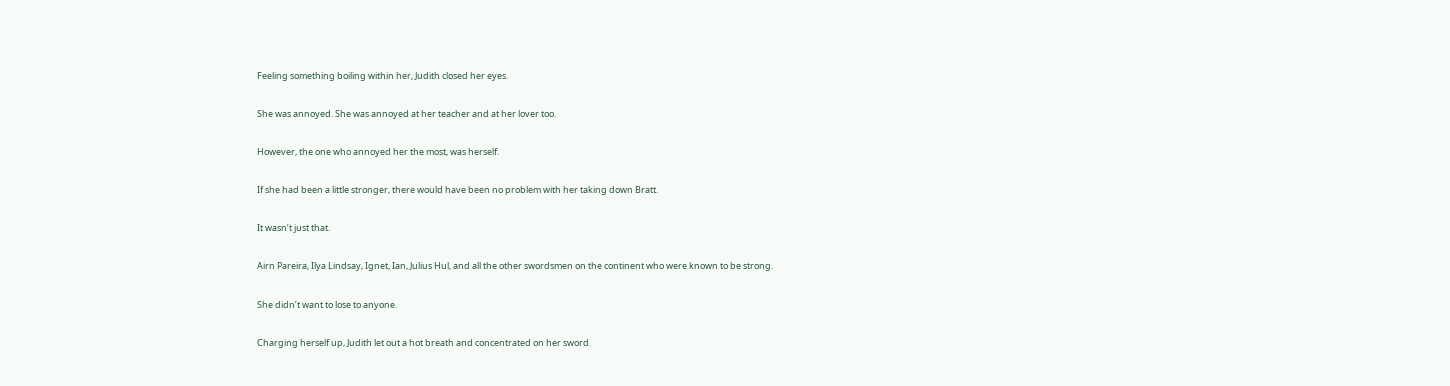Feeling something boiling within her, Judith closed her eyes.

She was annoyed. She was annoyed at her teacher and at her lover too.

However, the one who annoyed her the most, was herself.

If she had been a little stronger, there would have been no problem with her taking down Bratt.

It wasn’t just that.

Airn Pareira, Ilya Lindsay, Ignet, Ian, Julius Hul, and all the other swordsmen on the continent who were known to be strong.

She didn’t want to lose to anyone.

Charging herself up, Judith let out a hot breath and concentrated on her sword.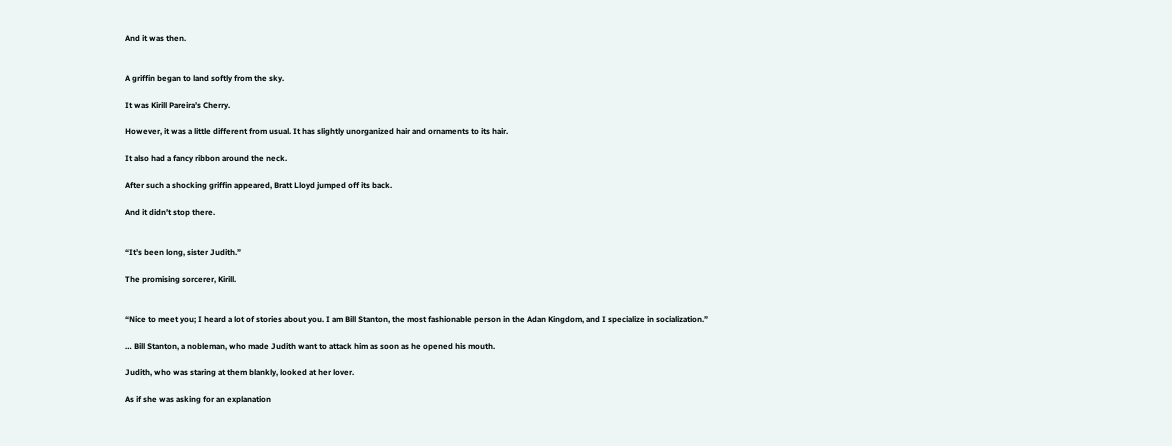And it was then.


A griffin began to land softly from the sky.

It was Kirill Pareira’s Cherry.

However, it was a little different from usual. It has slightly unorganized hair and ornaments to its hair.

It also had a fancy ribbon around the neck.

After such a shocking griffin appeared, Bratt Lloyd jumped off its back.

And it didn’t stop there.


“It’s been long, sister Judith.”

The promising sorcerer, Kirill.


“Nice to meet you; I heard a lot of stories about you. I am Bill Stanton, the most fashionable person in the Adan Kingdom, and I specialize in socialization.”

… Bill Stanton, a nobleman, who made Judith want to attack him as soon as he opened his mouth.

Judith, who was staring at them blankly, looked at her lover.

As if she was asking for an explanation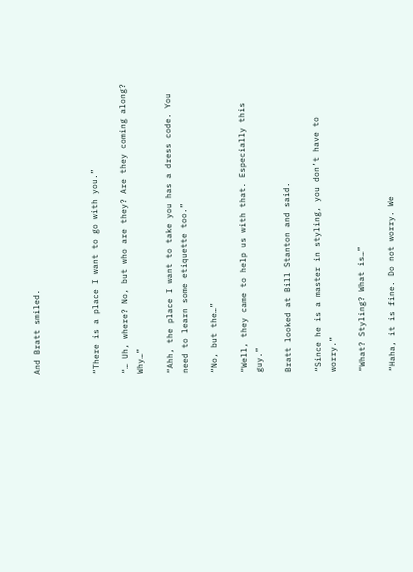And Bratt smiled.



“There is a place I want to go with you.”

“… Uh, where? No, but who are they? Are they coming along? Why…”

“Ahh, the place I want to take you has a dress code. You need to learn some etiquette too.”

“No, but the…”

“Well, they came to help us with that. Especially this guy.”

Bratt looked at Bill Stanton and said.

“Since he is a master in styling, you don’t have to worry.”

“What? Styling? What is…”

“Haha, it is fine. Do not worry. We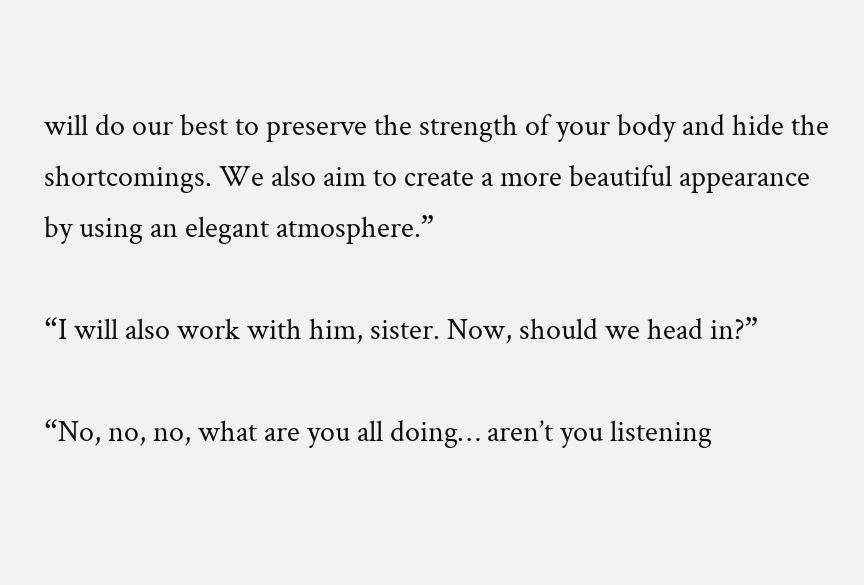will do our best to preserve the strength of your body and hide the shortcomings. We also aim to create a more beautiful appearance by using an elegant atmosphere.”

“I will also work with him, sister. Now, should we head in?”

“No, no, no, what are you all doing… aren’t you listening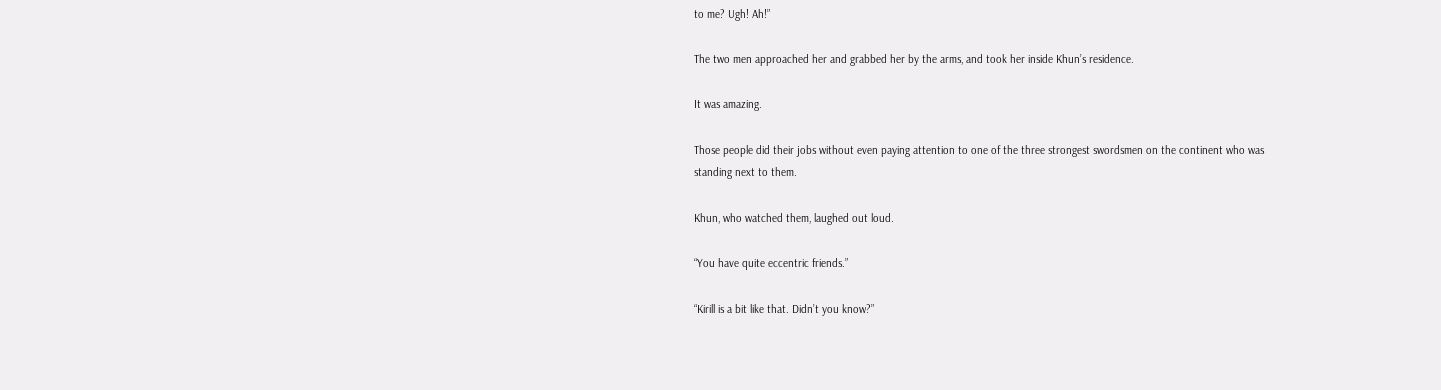to me? Ugh! Ah!”

The two men approached her and grabbed her by the arms, and took her inside Khun’s residence.

It was amazing.

Those people did their jobs without even paying attention to one of the three strongest swordsmen on the continent who was standing next to them.

Khun, who watched them, laughed out loud.

“You have quite eccentric friends.”

“Kirill is a bit like that. Didn’t you know?”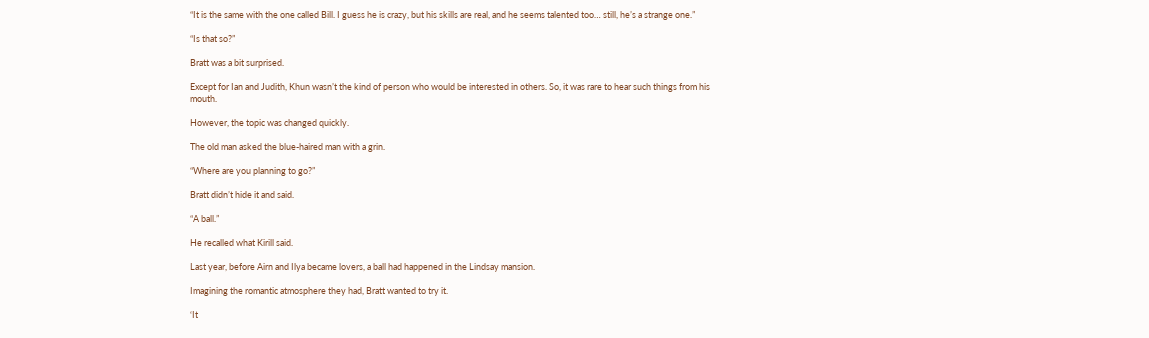“It is the same with the one called Bill. I guess he is crazy, but his skills are real, and he seems talented too… still, he’s a strange one.”

“Is that so?”

Bratt was a bit surprised.

Except for Ian and Judith, Khun wasn’t the kind of person who would be interested in others. So, it was rare to hear such things from his mouth.

However, the topic was changed quickly.

The old man asked the blue-haired man with a grin.

“Where are you planning to go?”

Bratt didn’t hide it and said.

“A ball.”

He recalled what Kirill said.

Last year, before Airn and Ilya became lovers, a ball had happened in the Lindsay mansion.

Imagining the romantic atmosphere they had, Bratt wanted to try it.

‘It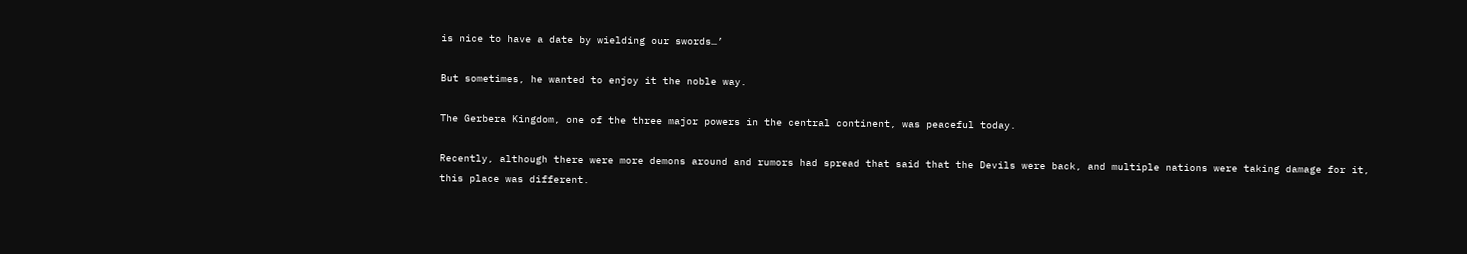is nice to have a date by wielding our swords…’

But sometimes, he wanted to enjoy it the noble way.

The Gerbera Kingdom, one of the three major powers in the central continent, was peaceful today.

Recently, although there were more demons around and rumors had spread that said that the Devils were back, and multiple nations were taking damage for it, this place was different.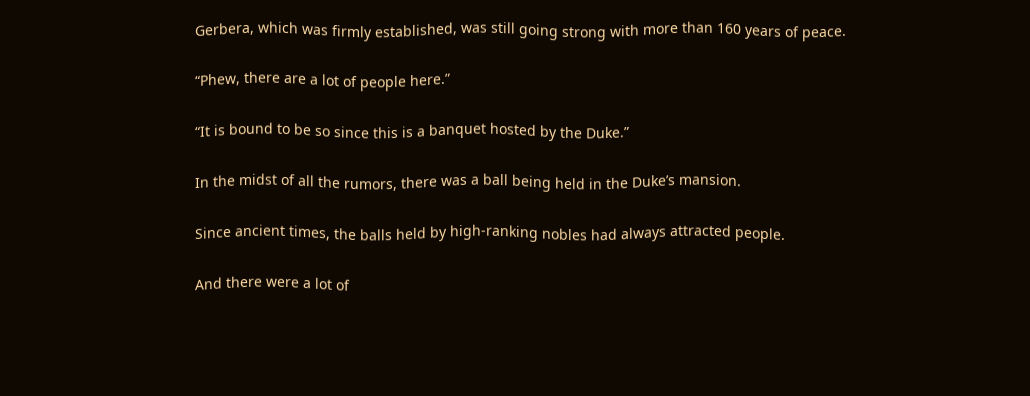Gerbera, which was firmly established, was still going strong with more than 160 years of peace.

“Phew, there are a lot of people here.”

“It is bound to be so since this is a banquet hosted by the Duke.”

In the midst of all the rumors, there was a ball being held in the Duke’s mansion.

Since ancient times, the balls held by high-ranking nobles had always attracted people.

And there were a lot of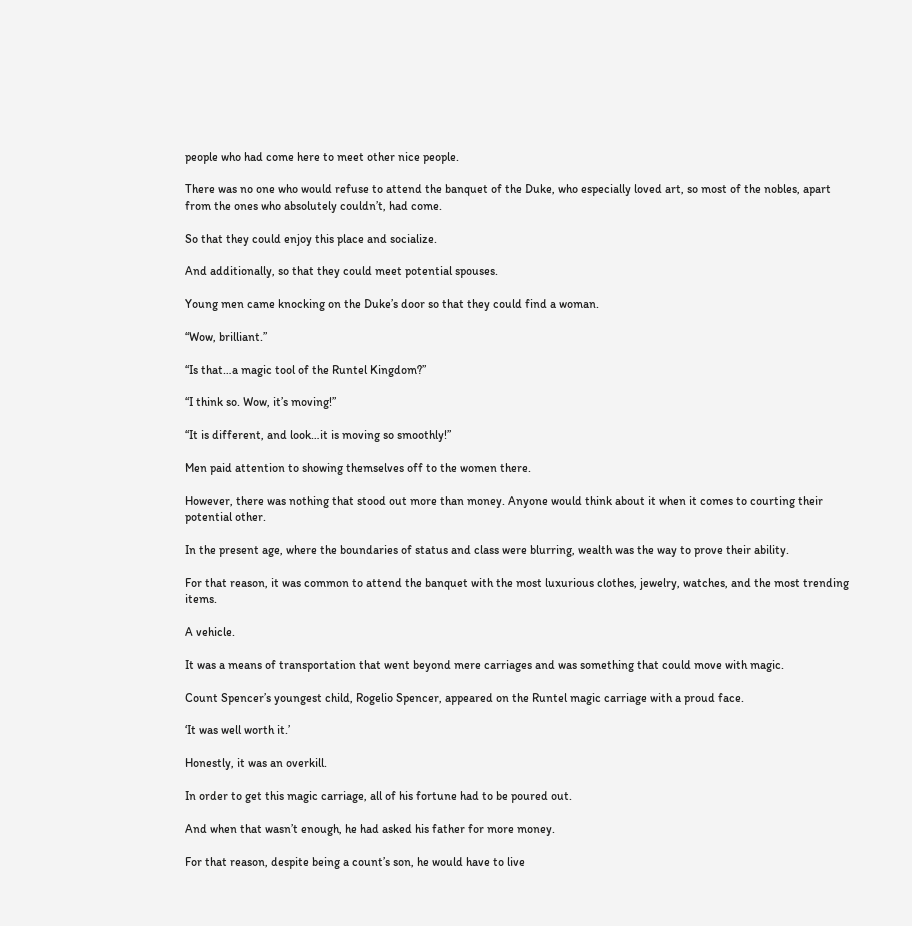people who had come here to meet other nice people.

There was no one who would refuse to attend the banquet of the Duke, who especially loved art, so most of the nobles, apart from the ones who absolutely couldn’t, had come.

So that they could enjoy this place and socialize.

And additionally, so that they could meet potential spouses.

Young men came knocking on the Duke’s door so that they could find a woman.

“Wow, brilliant.”

“Is that…a magic tool of the Runtel Kingdom?”

“I think so. Wow, it’s moving!”

“It is different, and look…it is moving so smoothly!”

Men paid attention to showing themselves off to the women there.

However, there was nothing that stood out more than money. Anyone would think about it when it comes to courting their potential other.

In the present age, where the boundaries of status and class were blurring, wealth was the way to prove their ability.

For that reason, it was common to attend the banquet with the most luxurious clothes, jewelry, watches, and the most trending items.

A vehicle.

It was a means of transportation that went beyond mere carriages and was something that could move with magic.

Count Spencer’s youngest child, Rogelio Spencer, appeared on the Runtel magic carriage with a proud face.

‘It was well worth it.’

Honestly, it was an overkill.

In order to get this magic carriage, all of his fortune had to be poured out.

And when that wasn’t enough, he had asked his father for more money.

For that reason, despite being a count’s son, he would have to live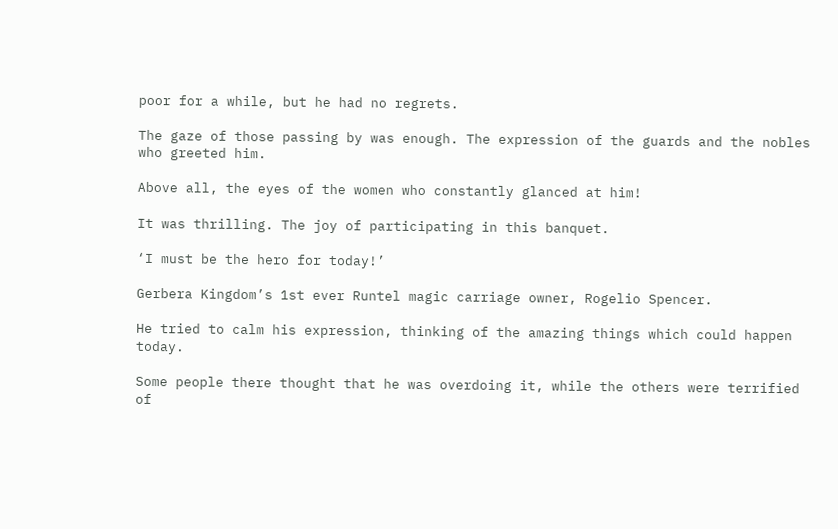poor for a while, but he had no regrets.

The gaze of those passing by was enough. The expression of the guards and the nobles who greeted him.

Above all, the eyes of the women who constantly glanced at him!

It was thrilling. The joy of participating in this banquet.

‘I must be the hero for today!’

Gerbera Kingdom’s 1st ever Runtel magic carriage owner, Rogelio Spencer.

He tried to calm his expression, thinking of the amazing things which could happen today.

Some people there thought that he was overdoing it, while the others were terrified of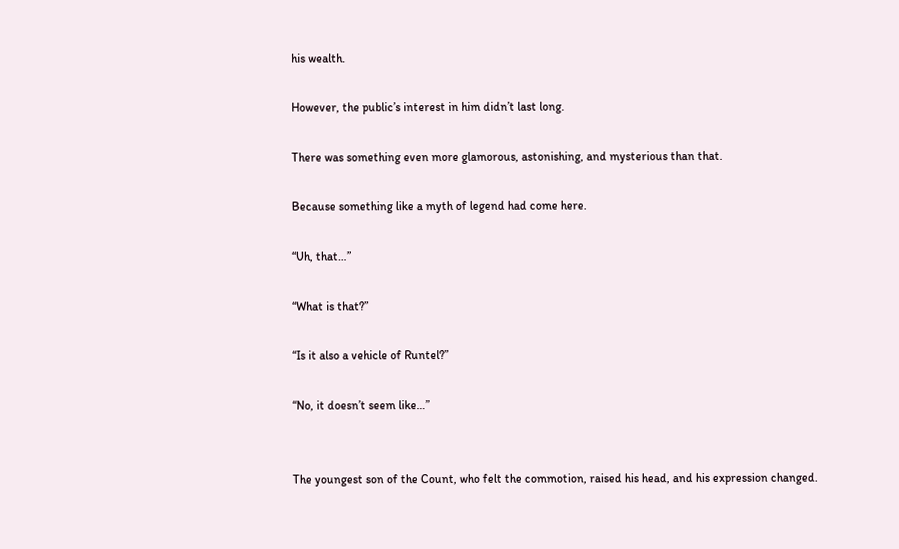his wealth.

However, the public’s interest in him didn’t last long.

There was something even more glamorous, astonishing, and mysterious than that.

Because something like a myth of legend had come here.

“Uh, that…”

“What is that?”

“Is it also a vehicle of Runtel?”

“No, it doesn’t seem like…”


The youngest son of the Count, who felt the commotion, raised his head, and his expression changed.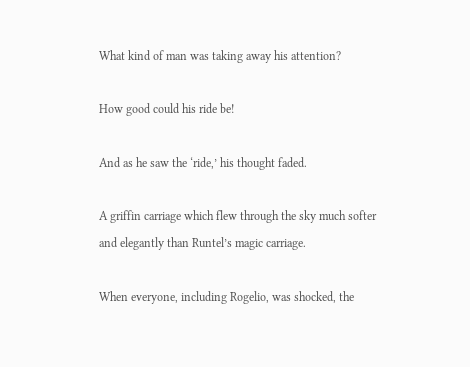What kind of man was taking away his attention?

How good could his ride be!

And as he saw the ‘ride,’ his thought faded.

A griffin carriage which flew through the sky much softer and elegantly than Runtel’s magic carriage.

When everyone, including Rogelio, was shocked, the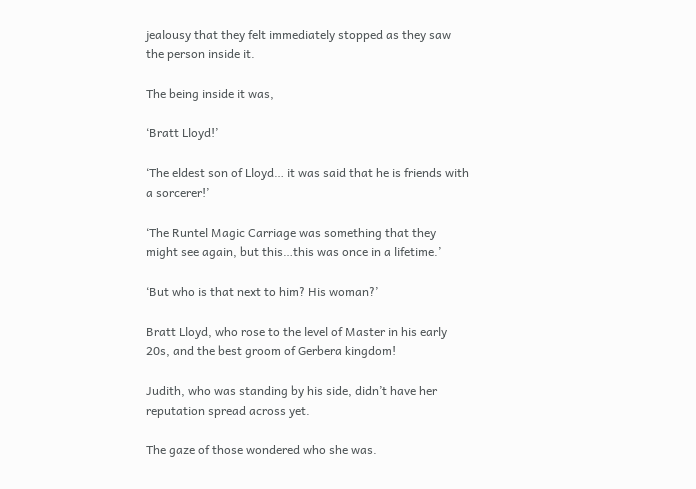jealousy that they felt immediately stopped as they saw the person inside it.

The being inside it was,

‘Bratt Lloyd!’

‘The eldest son of Lloyd… it was said that he is friends with a sorcerer!’

‘The Runtel Magic Carriage was something that they might see again, but this…this was once in a lifetime.’

‘But who is that next to him? His woman?’

Bratt Lloyd, who rose to the level of Master in his early 20s, and the best groom of Gerbera kingdom!

Judith, who was standing by his side, didn’t have her reputation spread across yet.

The gaze of those wondered who she was.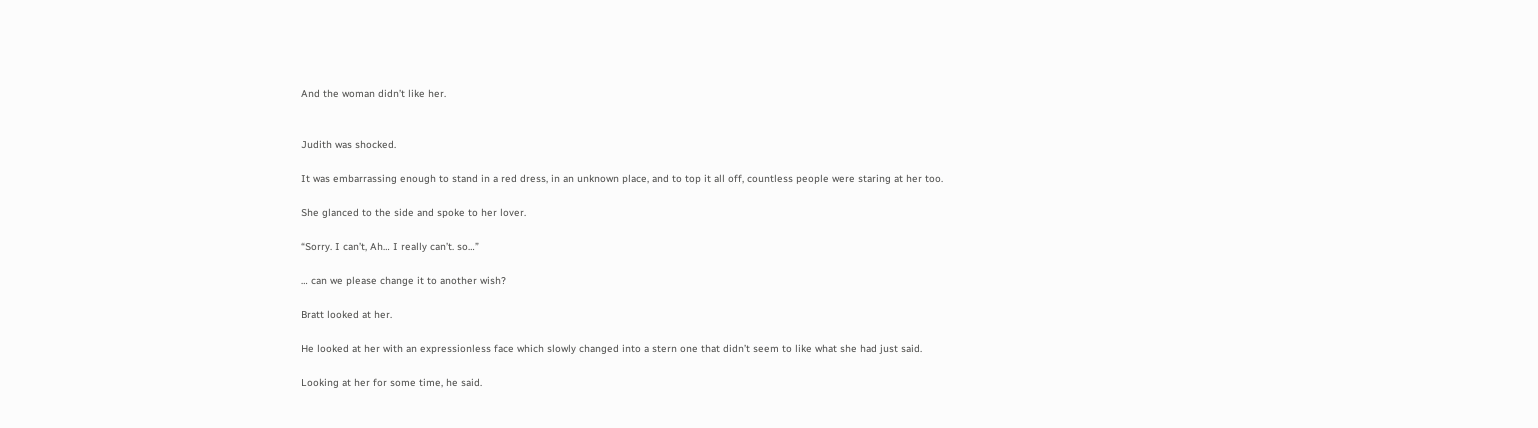And the woman didn’t like her.


Judith was shocked.

It was embarrassing enough to stand in a red dress, in an unknown place, and to top it all off, countless people were staring at her too.

She glanced to the side and spoke to her lover.

“Sorry. I can’t, Ah… I really can’t. so…”

… can we please change it to another wish?

Bratt looked at her.

He looked at her with an expressionless face which slowly changed into a stern one that didn’t seem to like what she had just said.

Looking at her for some time, he said.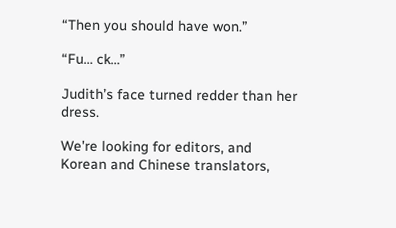“Then you should have won.”

“Fu… ck…”

Judith’s face turned redder than her dress.

We're looking for editors, and Korean and Chinese translators,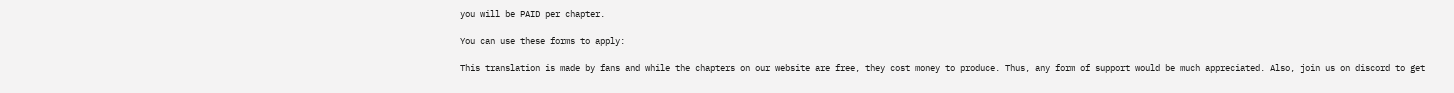you will be PAID per chapter.

You can use these forms to apply:

This translation is made by fans and while the chapters on our website are free, they cost money to produce. Thus, any form of support would be much appreciated. Also, join us on discord to get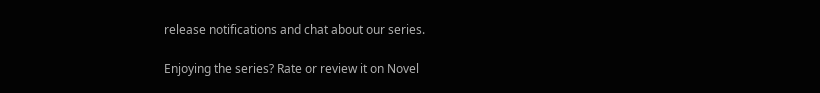release notifications and chat about our series.

Enjoying the series? Rate or review it on Novel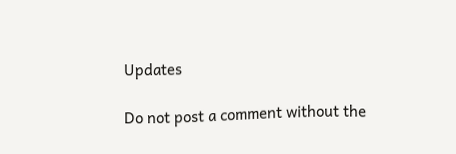Updates

Do not post a comment without the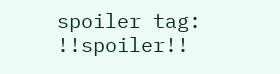spoiler tag: !!spoiler!!